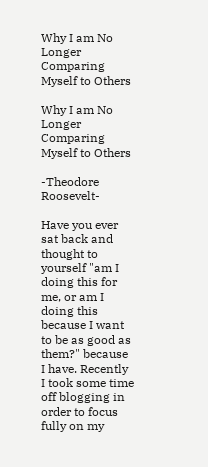Why I am No Longer Comparing Myself to Others

Why I am No Longer Comparing Myself to Others

-Theodore Roosevelt-

Have you ever sat back and thought to yourself "am I doing this for me, or am I doing this because I want to be as good as them?" because I have. Recently I took some time off blogging in order to focus fully on my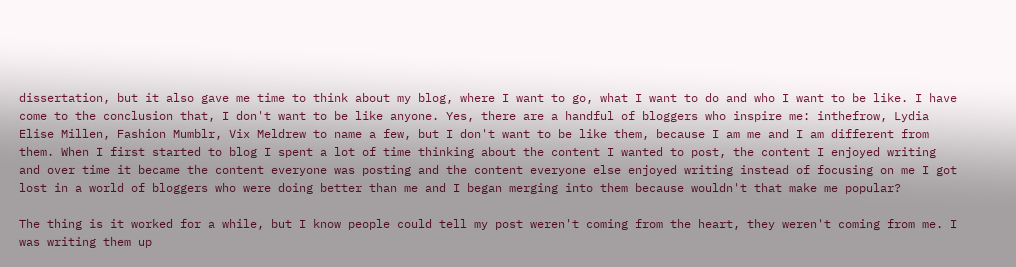dissertation, but it also gave me time to think about my blog, where I want to go, what I want to do and who I want to be like. I have come to the conclusion that, I don't want to be like anyone. Yes, there are a handful of bloggers who inspire me: inthefrow, Lydia Elise Millen, Fashion Mumblr, Vix Meldrew to name a few, but I don't want to be like them, because I am me and I am different from them. When I first started to blog I spent a lot of time thinking about the content I wanted to post, the content I enjoyed writing and over time it became the content everyone was posting and the content everyone else enjoyed writing instead of focusing on me I got lost in a world of bloggers who were doing better than me and I began merging into them because wouldn't that make me popular?

The thing is it worked for a while, but I know people could tell my post weren't coming from the heart, they weren't coming from me. I was writing them up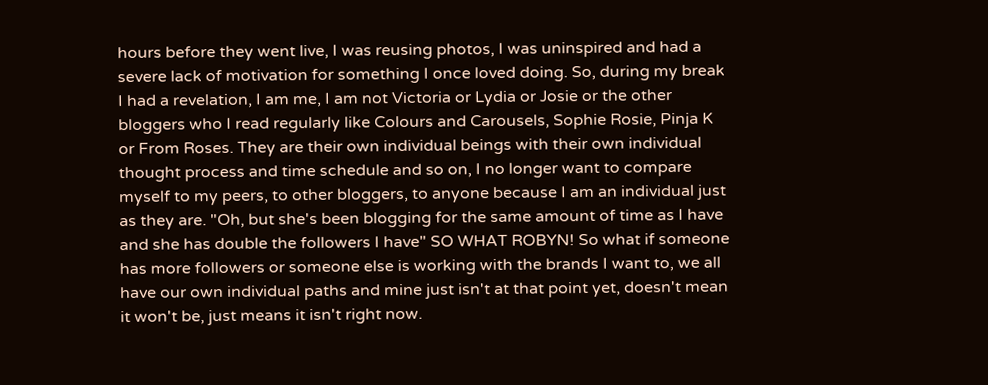hours before they went live, I was reusing photos, I was uninspired and had a severe lack of motivation for something I once loved doing. So, during my break I had a revelation, I am me, I am not Victoria or Lydia or Josie or the other bloggers who I read regularly like Colours and Carousels, Sophie Rosie, Pinja K or From Roses. They are their own individual beings with their own individual thought process and time schedule and so on, I no longer want to compare myself to my peers, to other bloggers, to anyone because I am an individual just as they are. "Oh, but she's been blogging for the same amount of time as I have and she has double the followers I have" SO WHAT ROBYN! So what if someone has more followers or someone else is working with the brands I want to, we all have our own individual paths and mine just isn't at that point yet, doesn't mean it won't be, just means it isn't right now.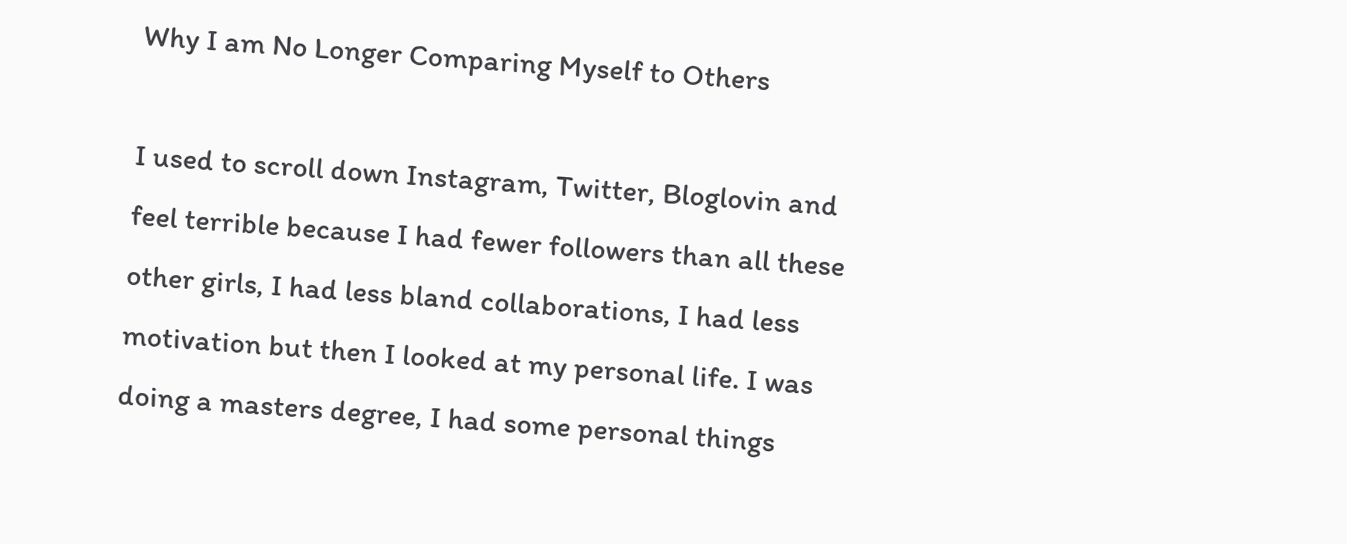Why I am No Longer Comparing Myself to Others

I used to scroll down Instagram, Twitter, Bloglovin and feel terrible because I had fewer followers than all these other girls, I had less bland collaborations, I had less motivation but then I looked at my personal life. I was doing a masters degree, I had some personal things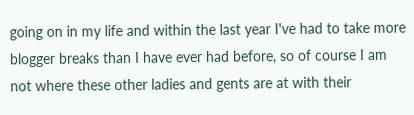going on in my life and within the last year I've had to take more blogger breaks than I have ever had before, so of course I am not where these other ladies and gents are at with their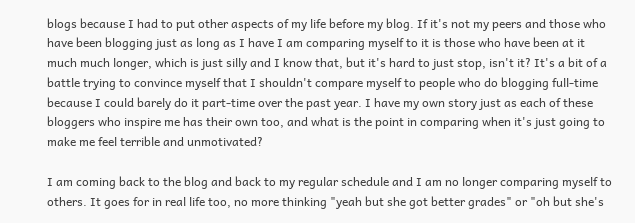blogs because I had to put other aspects of my life before my blog. If it's not my peers and those who have been blogging just as long as I have I am comparing myself to it is those who have been at it much much longer, which is just silly and I know that, but it's hard to just stop, isn't it? It's a bit of a battle trying to convince myself that I shouldn't compare myself to people who do blogging full-time because I could barely do it part-time over the past year. I have my own story just as each of these bloggers who inspire me has their own too, and what is the point in comparing when it's just going to make me feel terrible and unmotivated?

I am coming back to the blog and back to my regular schedule and I am no longer comparing myself to others. It goes for in real life too, no more thinking "yeah but she got better grades" or "oh but she's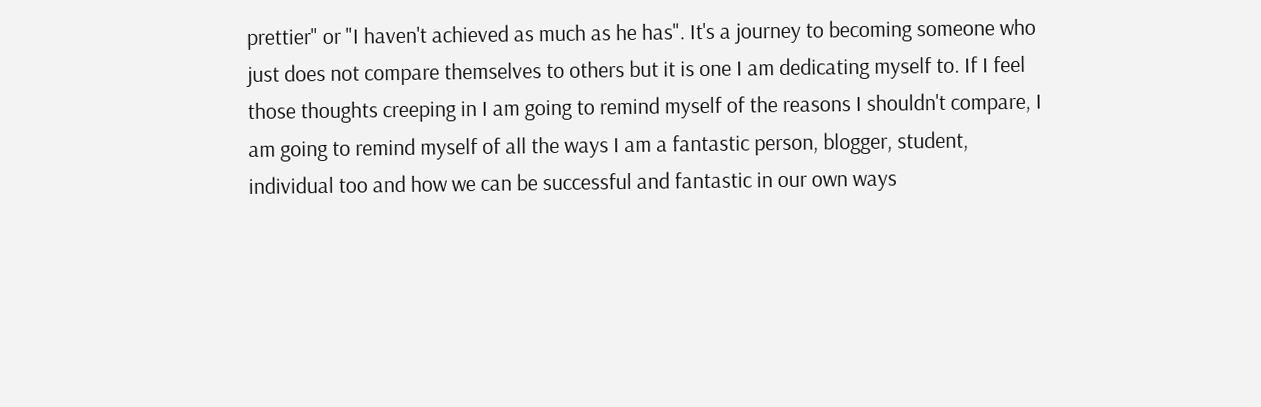prettier" or "I haven't achieved as much as he has". It's a journey to becoming someone who just does not compare themselves to others but it is one I am dedicating myself to. If I feel those thoughts creeping in I am going to remind myself of the reasons I shouldn't compare, I am going to remind myself of all the ways I am a fantastic person, blogger, student, individual too and how we can be successful and fantastic in our own ways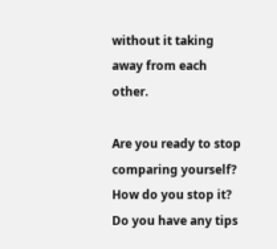without it taking away from each other.

Are you ready to stop comparing yourself? How do you stop it? Do you have any tips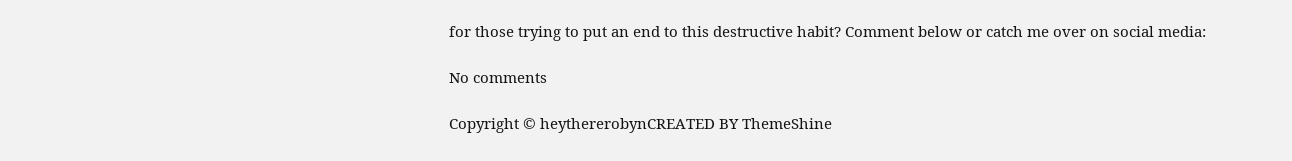for those trying to put an end to this destructive habit? Comment below or catch me over on social media:

No comments

Copyright © heythererobynCREATED BY ThemeShine